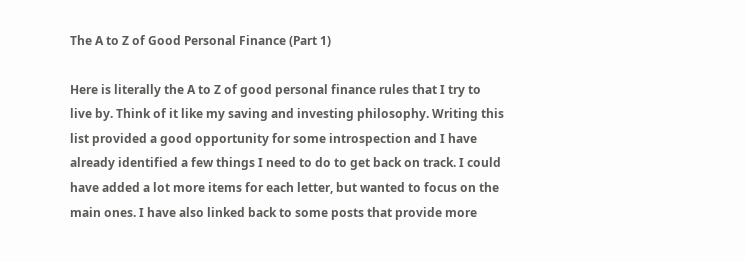The A to Z of Good Personal Finance (Part 1)

Here is literally the A to Z of good personal finance rules that I try to live by. Think of it like my saving and investing philosophy. Writing this list provided a good opportunity for some introspection and I have already identified a few things I need to do to get back on track. I could have added a lot more items for each letter, but wanted to focus on the main ones. I have also linked back to some posts that provide more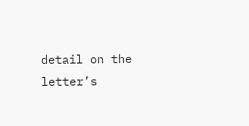detail on the letter’s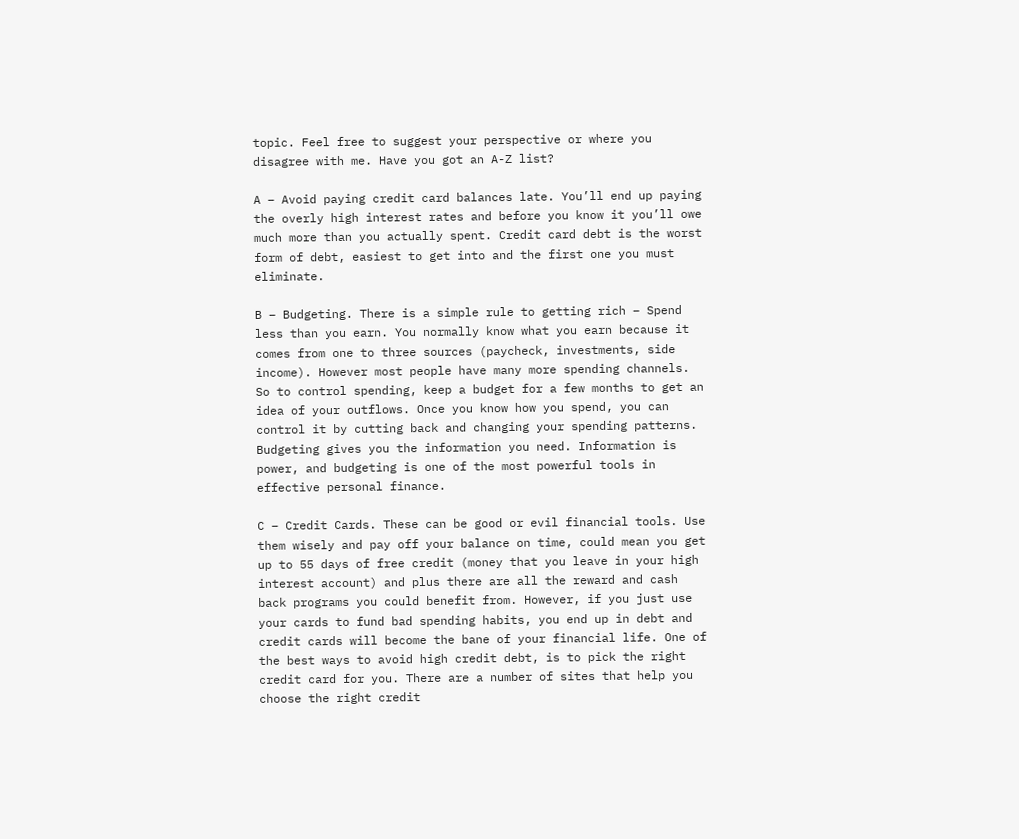topic. Feel free to suggest your perspective or where you disagree with me. Have you got an A-Z list?

A – Avoid paying credit card balances late. You’ll end up paying the overly high interest rates and before you know it you’ll owe much more than you actually spent. Credit card debt is the worst form of debt, easiest to get into and the first one you must eliminate.

B – Budgeting. There is a simple rule to getting rich – Spend less than you earn. You normally know what you earn because it comes from one to three sources (paycheck, investments, side income). However most people have many more spending channels. So to control spending, keep a budget for a few months to get an idea of your outflows. Once you know how you spend, you can control it by cutting back and changing your spending patterns. Budgeting gives you the information you need. Information is power, and budgeting is one of the most powerful tools in effective personal finance.

C – Credit Cards. These can be good or evil financial tools. Use them wisely and pay off your balance on time, could mean you get up to 55 days of free credit (money that you leave in your high interest account) and plus there are all the reward and cash back programs you could benefit from. However, if you just use your cards to fund bad spending habits, you end up in debt and credit cards will become the bane of your financial life. One of the best ways to avoid high credit debt, is to pick the right credit card for you. There are a number of sites that help you choose the right credit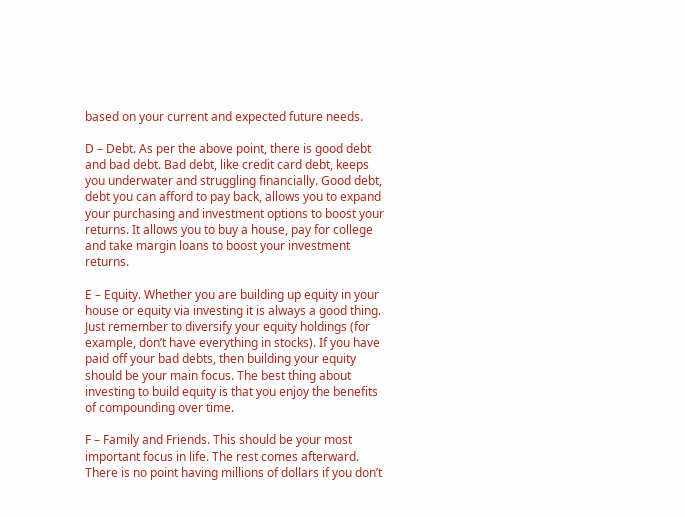based on your current and expected future needs.

D – Debt. As per the above point, there is good debt and bad debt. Bad debt, like credit card debt, keeps you underwater and struggling financially. Good debt, debt you can afford to pay back, allows you to expand your purchasing and investment options to boost your returns. It allows you to buy a house, pay for college and take margin loans to boost your investment returns.

E – Equity. Whether you are building up equity in your house or equity via investing it is always a good thing. Just remember to diversify your equity holdings (for example, don’t have everything in stocks). If you have paid off your bad debts, then building your equity should be your main focus. The best thing about investing to build equity is that you enjoy the benefits of compounding over time.

F – Family and Friends. This should be your most important focus in life. The rest comes afterward. There is no point having millions of dollars if you don’t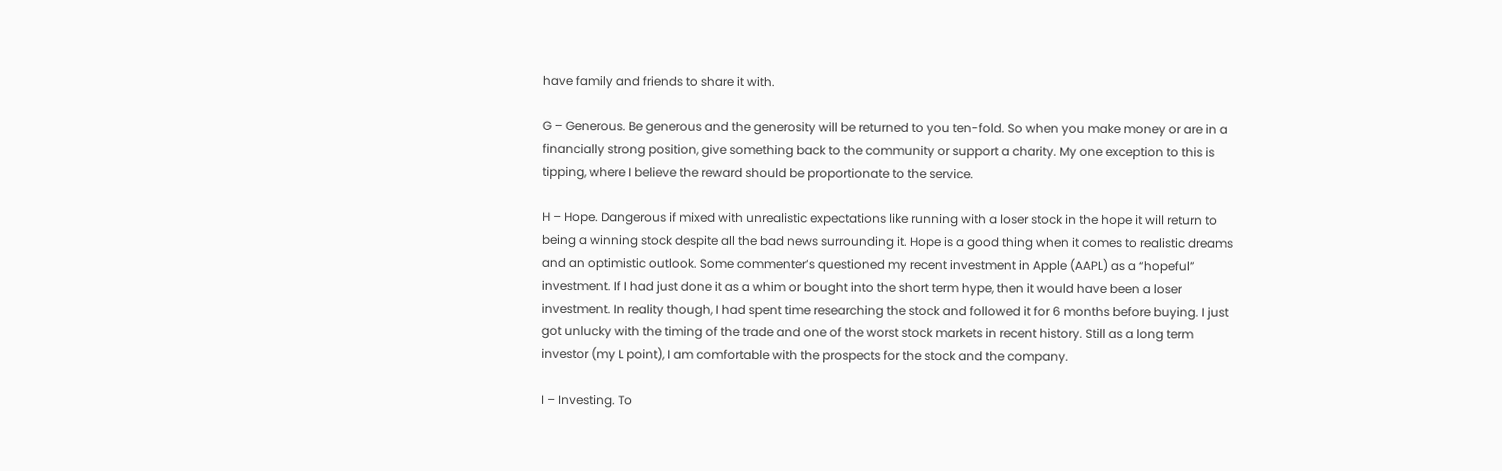have family and friends to share it with.

G – Generous. Be generous and the generosity will be returned to you ten-fold. So when you make money or are in a financially strong position, give something back to the community or support a charity. My one exception to this is tipping, where I believe the reward should be proportionate to the service.

H – Hope. Dangerous if mixed with unrealistic expectations like running with a loser stock in the hope it will return to being a winning stock despite all the bad news surrounding it. Hope is a good thing when it comes to realistic dreams and an optimistic outlook. Some commenter’s questioned my recent investment in Apple (AAPL) as a “hopeful” investment. If I had just done it as a whim or bought into the short term hype, then it would have been a loser investment. In reality though, I had spent time researching the stock and followed it for 6 months before buying. I just got unlucky with the timing of the trade and one of the worst stock markets in recent history. Still as a long term investor (my L point), I am comfortable with the prospects for the stock and the company.

I – Investing. To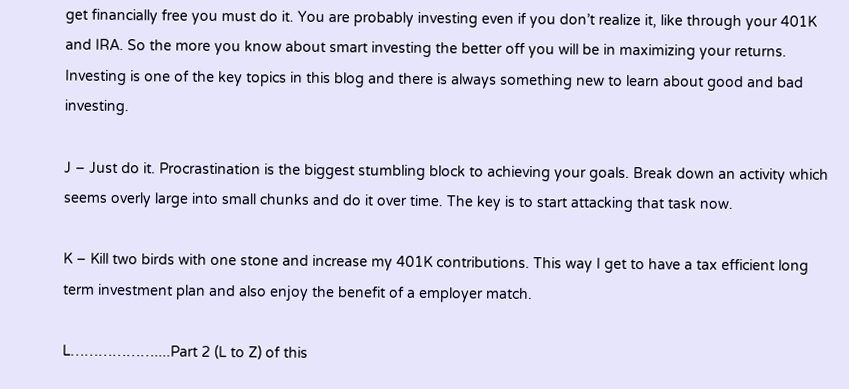get financially free you must do it. You are probably investing even if you don’t realize it, like through your 401K and IRA. So the more you know about smart investing the better off you will be in maximizing your returns. Investing is one of the key topics in this blog and there is always something new to learn about good and bad investing.

J – Just do it. Procrastination is the biggest stumbling block to achieving your goals. Break down an activity which seems overly large into small chunks and do it over time. The key is to start attacking that task now.

K – Kill two birds with one stone and increase my 401K contributions. This way I get to have a tax efficient long term investment plan and also enjoy the benefit of a employer match.

L………………....Part 2 (L to Z) of this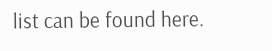list can be found here.